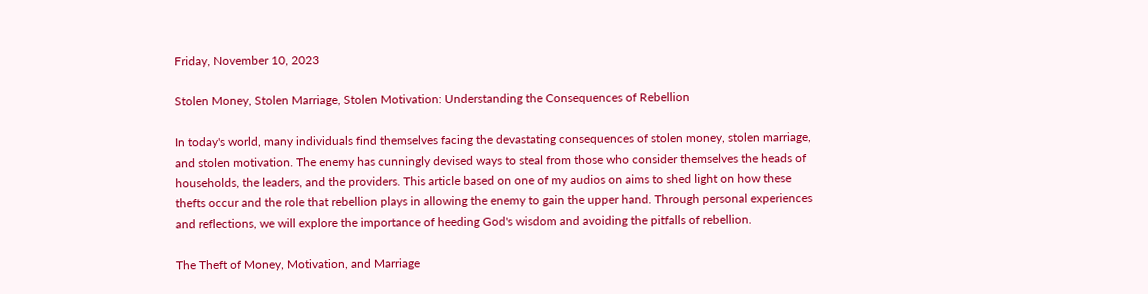Friday, November 10, 2023

Stolen Money, Stolen Marriage, Stolen Motivation: Understanding the Consequences of Rebellion

In today's world, many individuals find themselves facing the devastating consequences of stolen money, stolen marriage, and stolen motivation. The enemy has cunningly devised ways to steal from those who consider themselves the heads of households, the leaders, and the providers. This article based on one of my audios on aims to shed light on how these thefts occur and the role that rebellion plays in allowing the enemy to gain the upper hand. Through personal experiences and reflections, we will explore the importance of heeding God's wisdom and avoiding the pitfalls of rebellion.

The Theft of Money, Motivation, and Marriage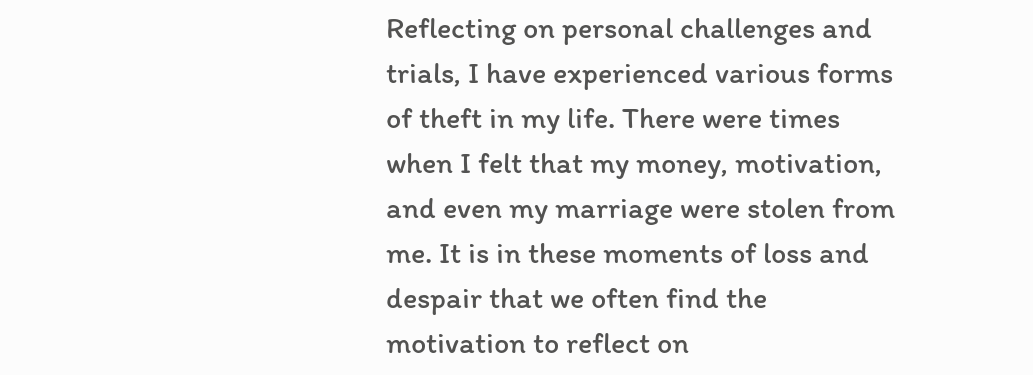Reflecting on personal challenges and trials, I have experienced various forms of theft in my life. There were times when I felt that my money, motivation, and even my marriage were stolen from me. It is in these moments of loss and despair that we often find the motivation to reflect on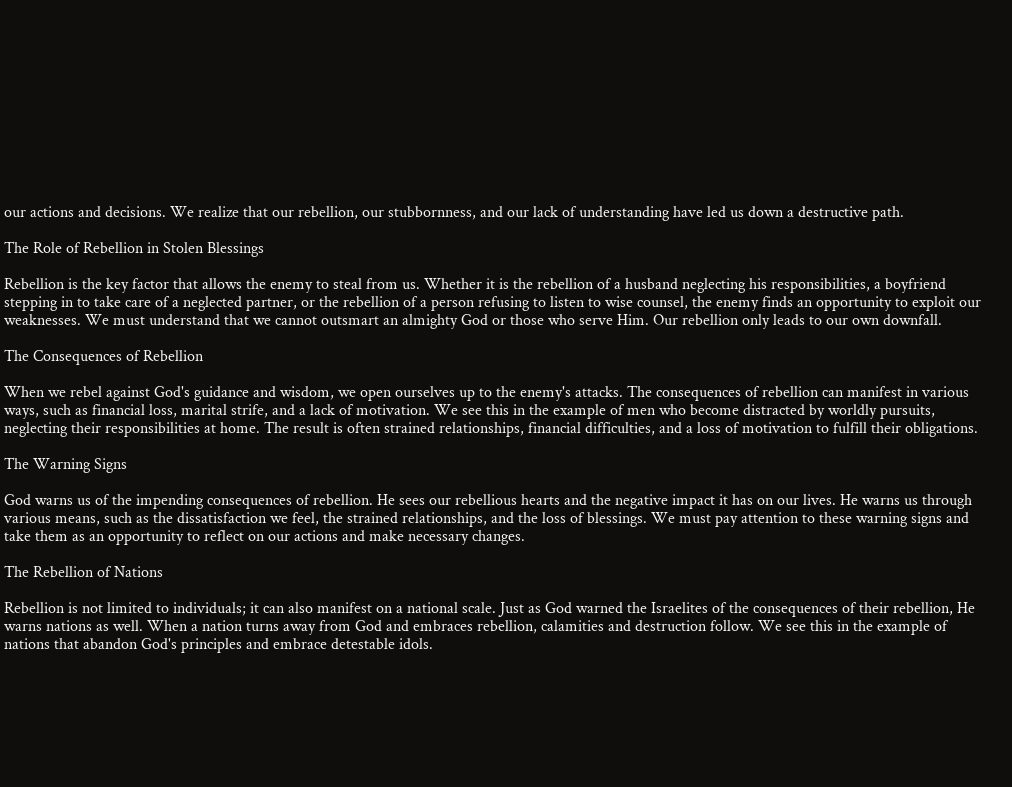our actions and decisions. We realize that our rebellion, our stubbornness, and our lack of understanding have led us down a destructive path.

The Role of Rebellion in Stolen Blessings

Rebellion is the key factor that allows the enemy to steal from us. Whether it is the rebellion of a husband neglecting his responsibilities, a boyfriend stepping in to take care of a neglected partner, or the rebellion of a person refusing to listen to wise counsel, the enemy finds an opportunity to exploit our weaknesses. We must understand that we cannot outsmart an almighty God or those who serve Him. Our rebellion only leads to our own downfall.

The Consequences of Rebellion

When we rebel against God's guidance and wisdom, we open ourselves up to the enemy's attacks. The consequences of rebellion can manifest in various ways, such as financial loss, marital strife, and a lack of motivation. We see this in the example of men who become distracted by worldly pursuits, neglecting their responsibilities at home. The result is often strained relationships, financial difficulties, and a loss of motivation to fulfill their obligations.

The Warning Signs

God warns us of the impending consequences of rebellion. He sees our rebellious hearts and the negative impact it has on our lives. He warns us through various means, such as the dissatisfaction we feel, the strained relationships, and the loss of blessings. We must pay attention to these warning signs and take them as an opportunity to reflect on our actions and make necessary changes.

The Rebellion of Nations

Rebellion is not limited to individuals; it can also manifest on a national scale. Just as God warned the Israelites of the consequences of their rebellion, He warns nations as well. When a nation turns away from God and embraces rebellion, calamities and destruction follow. We see this in the example of nations that abandon God's principles and embrace detestable idols.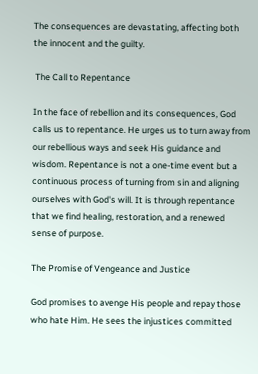The consequences are devastating, affecting both the innocent and the guilty.

 The Call to Repentance

In the face of rebellion and its consequences, God calls us to repentance. He urges us to turn away from our rebellious ways and seek His guidance and wisdom. Repentance is not a one-time event but a continuous process of turning from sin and aligning ourselves with God's will. It is through repentance that we find healing, restoration, and a renewed sense of purpose.

The Promise of Vengeance and Justice

God promises to avenge His people and repay those who hate Him. He sees the injustices committed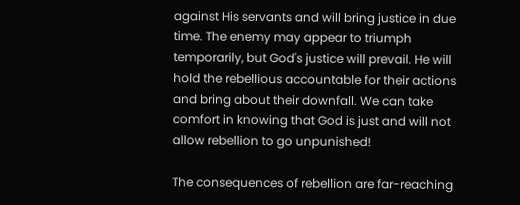against His servants and will bring justice in due time. The enemy may appear to triumph temporarily, but God's justice will prevail. He will hold the rebellious accountable for their actions and bring about their downfall. We can take comfort in knowing that God is just and will not allow rebellion to go unpunished!

The consequences of rebellion are far-reaching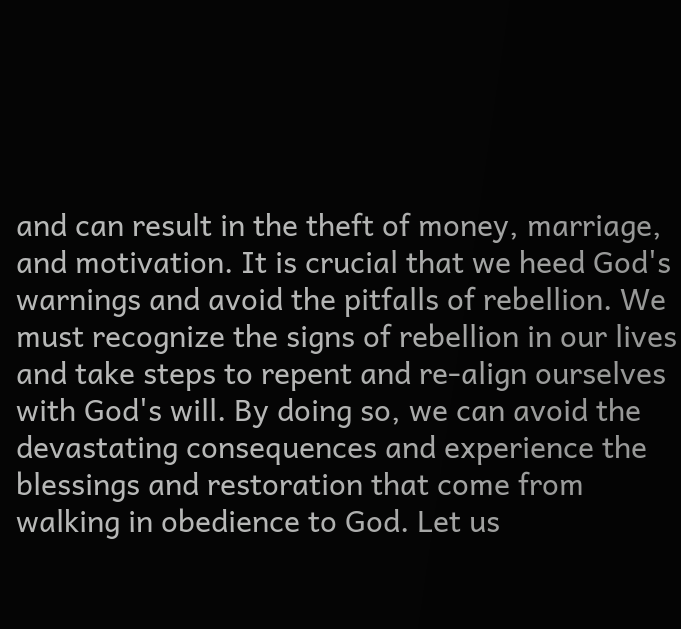and can result in the theft of money, marriage, and motivation. It is crucial that we heed God's warnings and avoid the pitfalls of rebellion. We must recognize the signs of rebellion in our lives and take steps to repent and re-align ourselves with God's will. By doing so, we can avoid the devastating consequences and experience the blessings and restoration that come from walking in obedience to God. Let us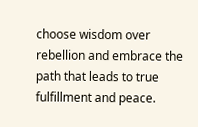choose wisdom over rebellion and embrace the path that leads to true fulfillment and peace.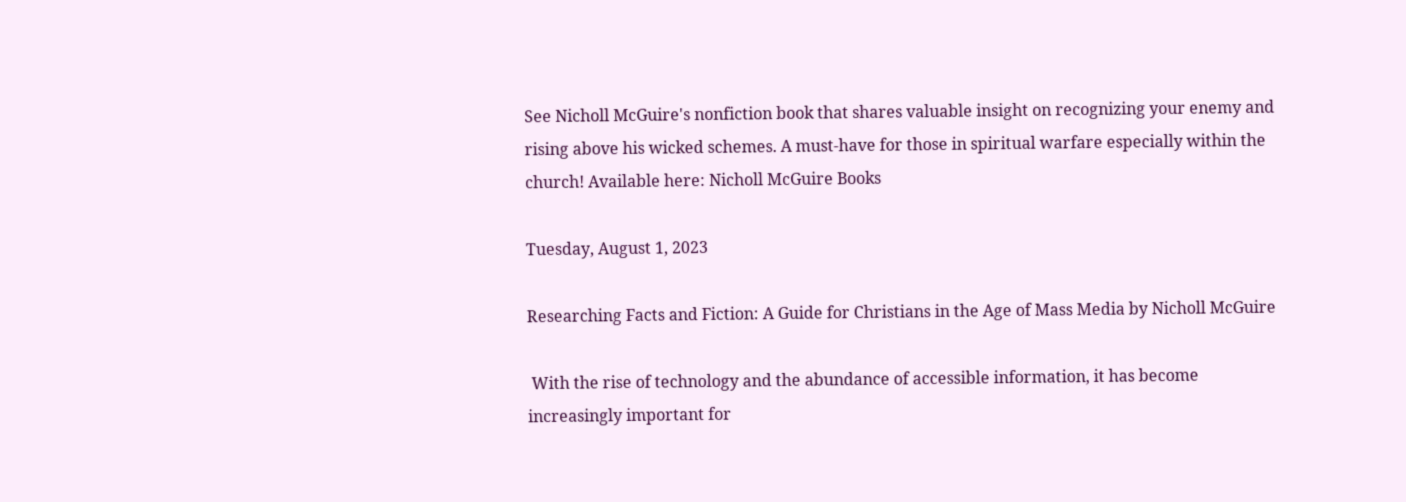See Nicholl McGuire's nonfiction book that shares valuable insight on recognizing your enemy and rising above his wicked schemes. A must-have for those in spiritual warfare especially within the church! Available here: Nicholl McGuire Books

Tuesday, August 1, 2023

Researching Facts and Fiction: A Guide for Christians in the Age of Mass Media by Nicholl McGuire

 With the rise of technology and the abundance of accessible information, it has become increasingly important for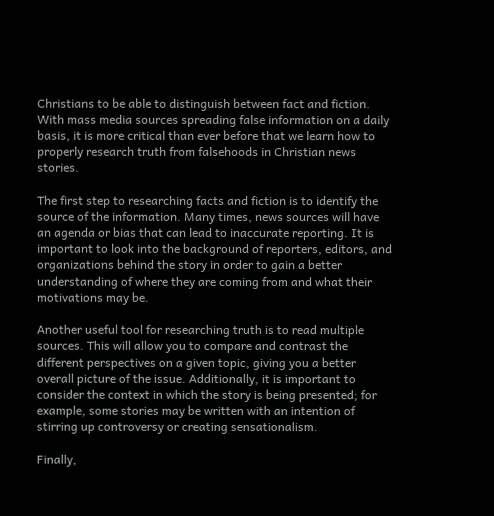Christians to be able to distinguish between fact and fiction. With mass media sources spreading false information on a daily basis, it is more critical than ever before that we learn how to properly research truth from falsehoods in Christian news stories.

The first step to researching facts and fiction is to identify the source of the information. Many times, news sources will have an agenda or bias that can lead to inaccurate reporting. It is important to look into the background of reporters, editors, and organizations behind the story in order to gain a better understanding of where they are coming from and what their motivations may be.

Another useful tool for researching truth is to read multiple sources. This will allow you to compare and contrast the different perspectives on a given topic, giving you a better overall picture of the issue. Additionally, it is important to consider the context in which the story is being presented; for example, some stories may be written with an intention of stirring up controversy or creating sensationalism.

Finally,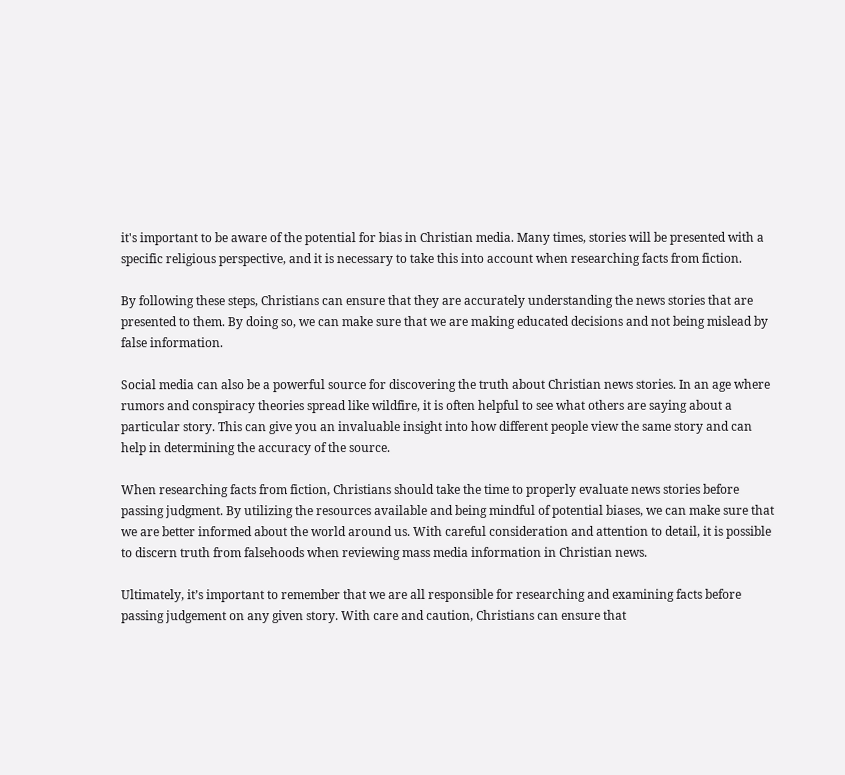it's important to be aware of the potential for bias in Christian media. Many times, stories will be presented with a specific religious perspective, and it is necessary to take this into account when researching facts from fiction.

By following these steps, Christians can ensure that they are accurately understanding the news stories that are presented to them. By doing so, we can make sure that we are making educated decisions and not being mislead by false information.

Social media can also be a powerful source for discovering the truth about Christian news stories. In an age where rumors and conspiracy theories spread like wildfire, it is often helpful to see what others are saying about a particular story. This can give you an invaluable insight into how different people view the same story and can help in determining the accuracy of the source.

When researching facts from fiction, Christians should take the time to properly evaluate news stories before passing judgment. By utilizing the resources available and being mindful of potential biases, we can make sure that we are better informed about the world around us. With careful consideration and attention to detail, it is possible to discern truth from falsehoods when reviewing mass media information in Christian news.

Ultimately, it’s important to remember that we are all responsible for researching and examining facts before passing judgement on any given story. With care and caution, Christians can ensure that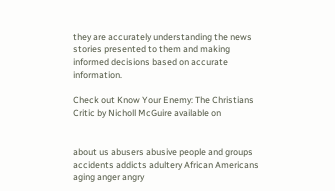they are accurately understanding the news stories presented to them and making informed decisions based on accurate information.

Check out Know Your Enemy: The Christians Critic by Nicholl McGuire available on


about us abusers abusive people and groups accidents addicts adultery African Americans aging anger angry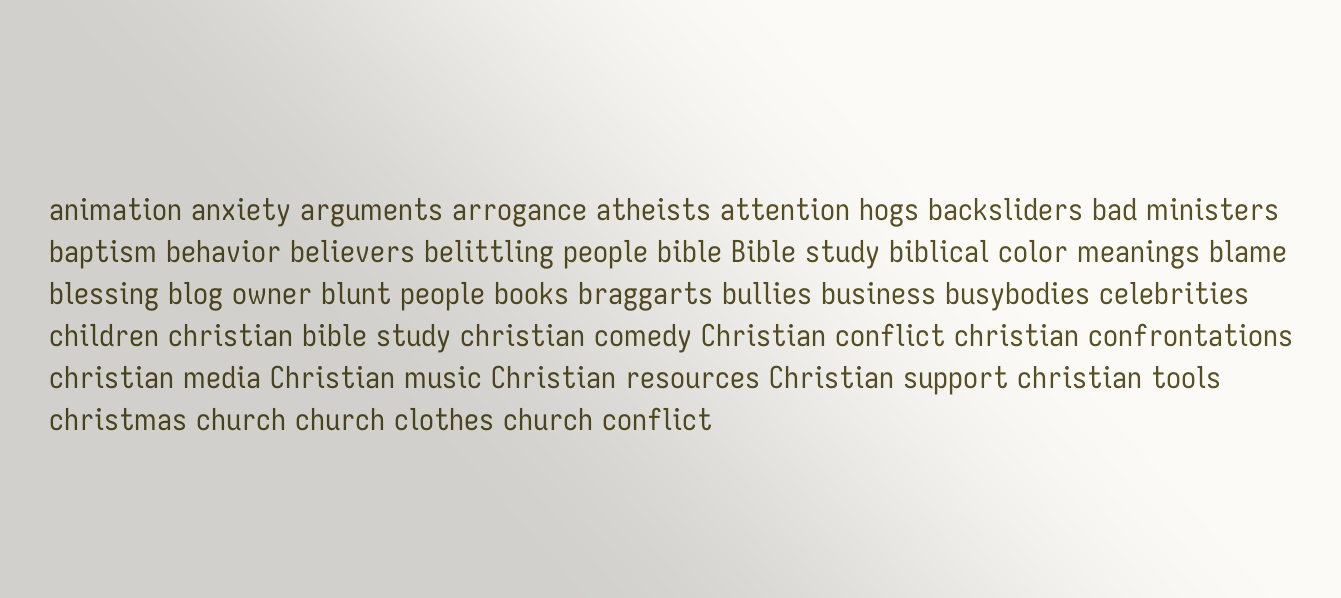animation anxiety arguments arrogance atheists attention hogs backsliders bad ministers baptism behavior believers belittling people bible Bible study biblical color meanings blame blessing blog owner blunt people books braggarts bullies business busybodies celebrities children christian bible study christian comedy Christian conflict christian confrontations christian media Christian music Christian resources Christian support christian tools christmas church church clothes church conflict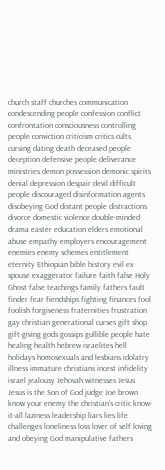church staff churches communication condescending people confession conflict confrontation consciousness controlling people conviction criticism critics cults cursing dating death deceased people deception defensive people deliverance ministries demon possession demonic spirits denial depression despair devil difficult people discouraged disinformation agents disobeying God distant people distractions divorce domestic violence double-minded drama easter education elders emotional abuse empathy employers encouragement enemies enemy schemes entitlement eternity Ethiopian bible history evil ex spouse exaggerator failure faith false Holy Ghost false teachings family fathers fault finder fear fiendships fighting finances fool foolish forgiveness fraternities frustration gay christian generational curses gift shop gift-giving gods gossips gullible people hate healing health hebrew israelites hell holidays homosexuals and lesbians idolatry illness immature christians incest infidelity israel jealousy Jehovah witnesses Jesus Jesus is the Son of God judge Joe brown know your enemy the christian's critic know-it-all laziness leadership liars lies life challenges loneliness loss lover of self loving and obeying God manipulative fathers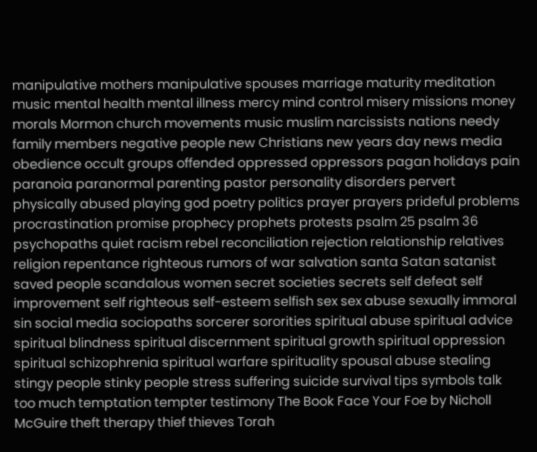manipulative mothers manipulative spouses marriage maturity meditation music mental health mental illness mercy mind control misery missions money morals Mormon church movements music muslim narcissists nations needy family members negative people new Christians new years day news media obedience occult groups offended oppressed oppressors pagan holidays pain paranoia paranormal parenting pastor personality disorders pervert physically abused playing god poetry politics prayer prayers prideful problems procrastination promise prophecy prophets protests psalm 25 psalm 36 psychopaths quiet racism rebel reconciliation rejection relationship relatives religion repentance righteous rumors of war salvation santa Satan satanist saved people scandalous women secret societies secrets self defeat self improvement self righteous self-esteem selfish sex sex abuse sexually immoral sin social media sociopaths sorcerer sororities spiritual abuse spiritual advice spiritual blindness spiritual discernment spiritual growth spiritual oppression spiritual schizophrenia spiritual warfare spirituality spousal abuse stealing stingy people stinky people stress suffering suicide survival tips symbols talk too much temptation tempter testimony The Book Face Your Foe by Nicholl McGuire theft therapy thief thieves Torah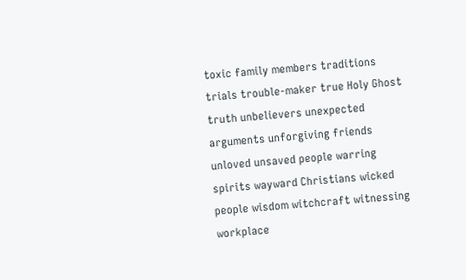toxic family members traditions trials trouble-maker true Holy Ghost truth unbelievers unexpected arguments unforgiving friends unloved unsaved people warring spirits wayward Christians wicked people wisdom witchcraft witnessing workplace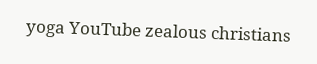yoga YouTube zealous christians